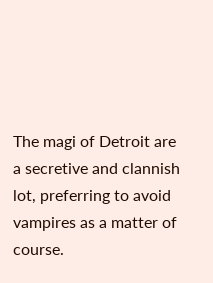The magi of Detroit are a secretive and clannish lot, preferring to avoid vampires as a matter of course.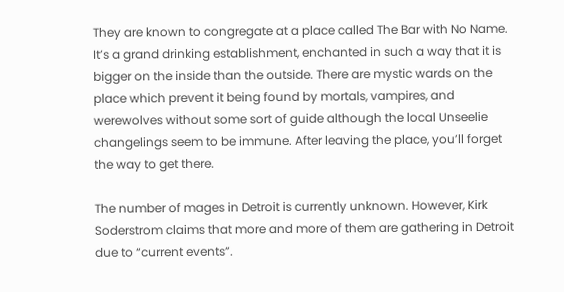They are known to congregate at a place called The Bar with No Name. It’s a grand drinking establishment, enchanted in such a way that it is bigger on the inside than the outside. There are mystic wards on the place which prevent it being found by mortals, vampires, and werewolves without some sort of guide although the local Unseelie changelings seem to be immune. After leaving the place, you’ll forget the way to get there.

The number of mages in Detroit is currently unknown. However, Kirk Soderstrom claims that more and more of them are gathering in Detroit due to “current events”.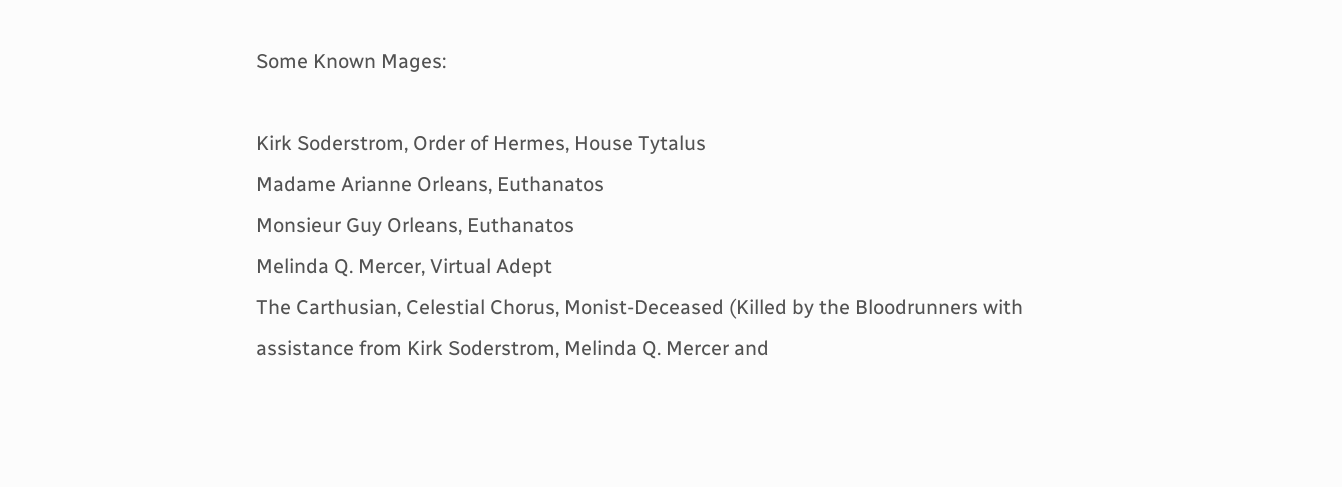Some Known Mages:

Kirk Soderstrom, Order of Hermes, House Tytalus
Madame Arianne Orleans, Euthanatos
Monsieur Guy Orleans, Euthanatos
Melinda Q. Mercer, Virtual Adept
The Carthusian, Celestial Chorus, Monist-Deceased (Killed by the Bloodrunners with assistance from Kirk Soderstrom, Melinda Q. Mercer and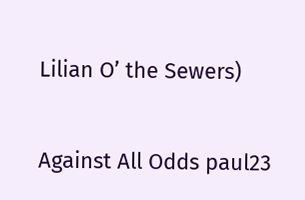Lilian O’ the Sewers)


Against All Odds paul23